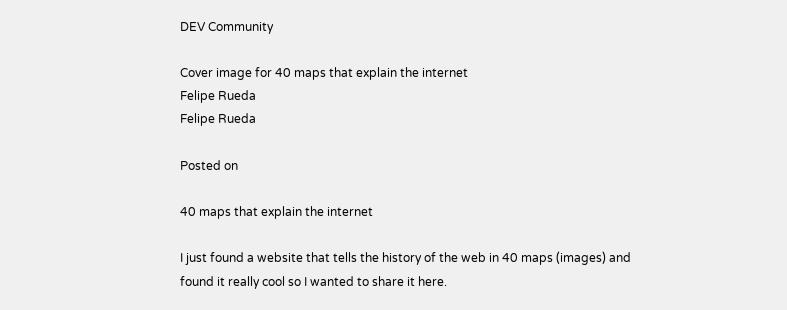DEV Community

Cover image for 40 maps that explain the internet
Felipe Rueda
Felipe Rueda

Posted on

40 maps that explain the internet

I just found a website that tells the history of the web in 40 maps (images) and found it really cool so I wanted to share it here.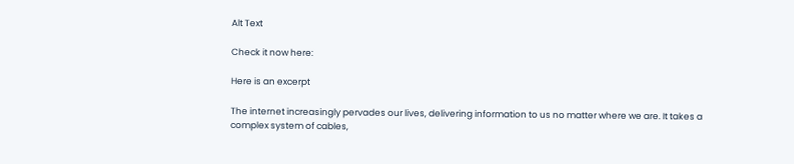Alt Text

Check it now here:

Here is an excerpt

The internet increasingly pervades our lives, delivering information to us no matter where we are. It takes a complex system of cables,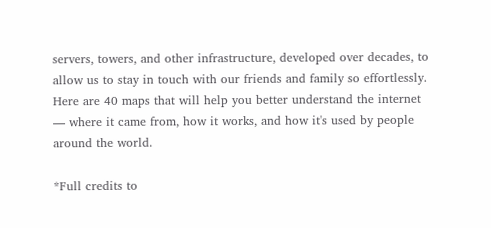servers, towers, and other infrastructure, developed over decades, to allow us to stay in touch with our friends and family so effortlessly. Here are 40 maps that will help you better understand the internet — where it came from, how it works, and how it's used by people around the world.

*Full credits to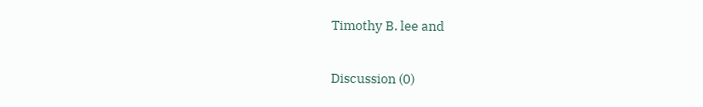Timothy B. lee and

Discussion (0)